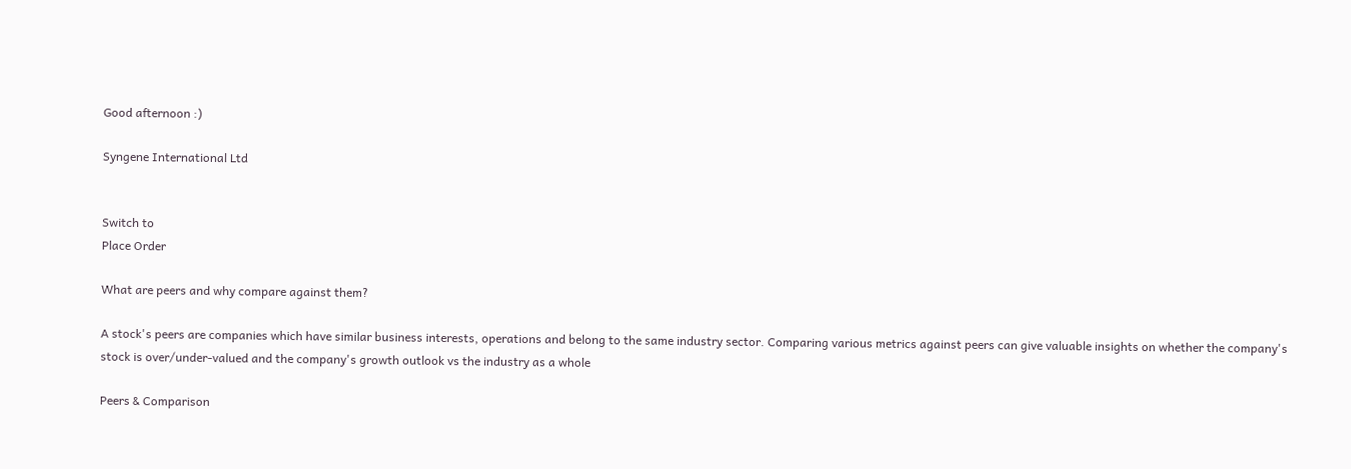Good afternoon :)

Syngene International Ltd


Switch to
Place Order

What are peers and why compare against them?

A stock's peers are companies which have similar business interests, operations and belong to the same industry sector. Comparing various metrics against peers can give valuable insights on whether the company's stock is over/under-valued and the company's growth outlook vs the industry as a whole

Peers & Comparison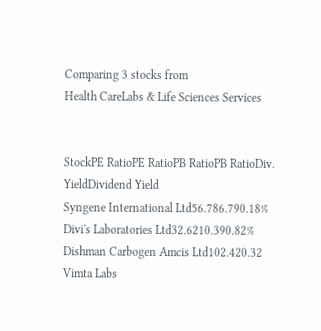Comparing 3 stocks from
Health CareLabs & Life Sciences Services


StockPE RatioPE RatioPB RatioPB RatioDiv. YieldDividend Yield
Syngene International Ltd56.786.790.18%
Divi's Laboratories Ltd32.6210.390.82%
Dishman Carbogen Amcis Ltd102.420.32
Vimta Labs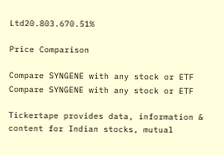Ltd20.803.670.51%

Price Comparison

Compare SYNGENE with any stock or ETF
Compare SYNGENE with any stock or ETF

Tickertape provides data, information & content for Indian stocks, mutual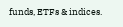funds, ETFs & indices.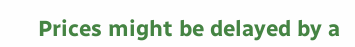Prices might be delayed by a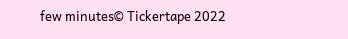few minutes© Tickertape 2022